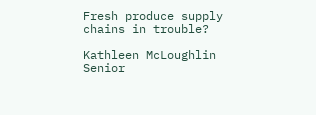Fresh produce supply chains in trouble?

Kathleen McLoughlin
Senior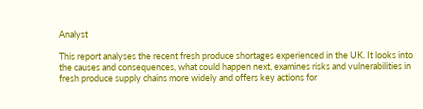Analyst

This report analyses the recent fresh produce shortages experienced in the UK. It looks into the causes and consequences, what could happen next, examines risks and vulnerabilities in fresh produce supply chains more widely and offers key actions for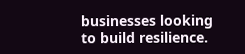businesses looking to build resilience.